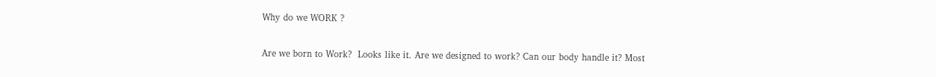Why do we WORK ?

Are we born to Work?  Looks like it. Are we designed to work? Can our body handle it? Most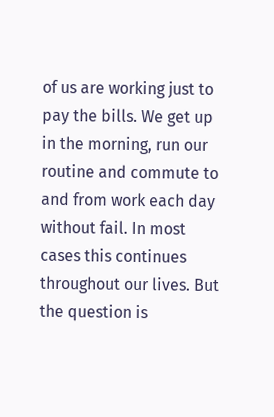of us are working just to pay the bills. We get up in the morning, run our routine and commute to and from work each day without fail. In most cases this continues throughout our lives. But the question is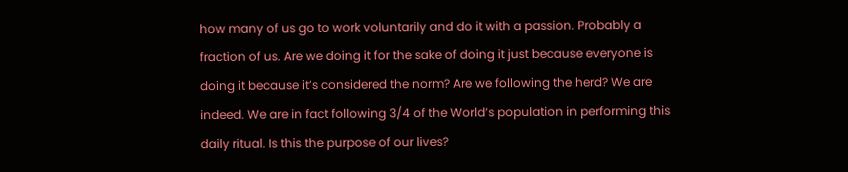how many of us go to work voluntarily and do it with a passion. Probably a fraction of us. Are we doing it for the sake of doing it just because everyone is doing it because it’s considered the norm? Are we following the herd? We are indeed. We are in fact following 3/4 of the World’s population in performing this daily ritual. Is this the purpose of our lives?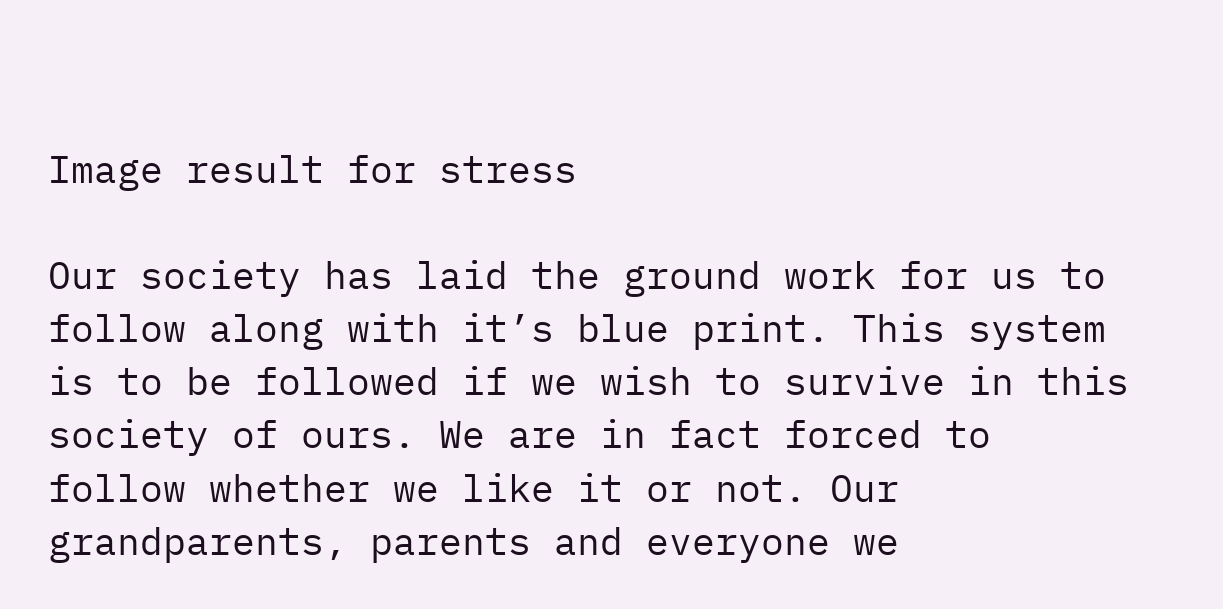Image result for stress

Our society has laid the ground work for us to follow along with it’s blue print. This system is to be followed if we wish to survive in this society of ours. We are in fact forced to follow whether we like it or not. Our grandparents, parents and everyone we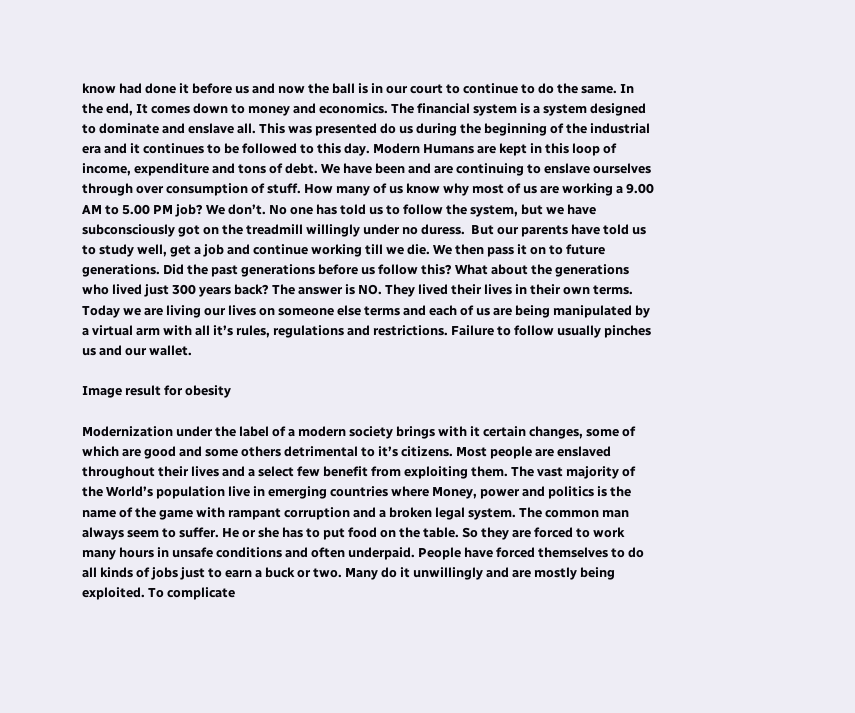know had done it before us and now the ball is in our court to continue to do the same. In the end, It comes down to money and economics. The financial system is a system designed to dominate and enslave all. This was presented do us during the beginning of the industrial era and it continues to be followed to this day. Modern Humans are kept in this loop of income, expenditure and tons of debt. We have been and are continuing to enslave ourselves through over consumption of stuff. How many of us know why most of us are working a 9.00 AM to 5.00 PM job? We don’t. No one has told us to follow the system, but we have subconsciously got on the treadmill willingly under no duress.  But our parents have told us to study well, get a job and continue working till we die. We then pass it on to future generations. Did the past generations before us follow this? What about the generations who lived just 300 years back? The answer is NO. They lived their lives in their own terms. Today we are living our lives on someone else terms and each of us are being manipulated by a virtual arm with all it’s rules, regulations and restrictions. Failure to follow usually pinches us and our wallet.

Image result for obesity

Modernization under the label of a modern society brings with it certain changes, some of which are good and some others detrimental to it’s citizens. Most people are enslaved throughout their lives and a select few benefit from exploiting them. The vast majority of the World’s population live in emerging countries where Money, power and politics is the name of the game with rampant corruption and a broken legal system. The common man always seem to suffer. He or she has to put food on the table. So they are forced to work many hours in unsafe conditions and often underpaid. People have forced themselves to do all kinds of jobs just to earn a buck or two. Many do it unwillingly and are mostly being exploited. To complicate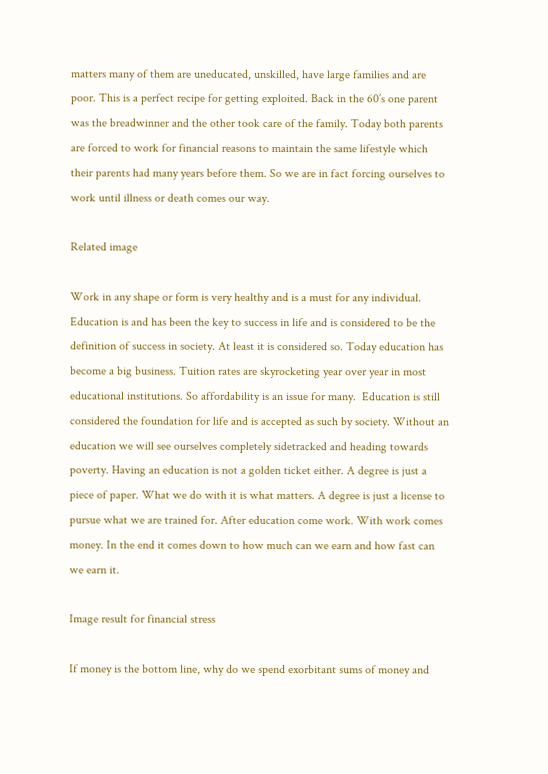matters many of them are uneducated, unskilled, have large families and are poor. This is a perfect recipe for getting exploited. Back in the 60’s one parent was the breadwinner and the other took care of the family. Today both parents are forced to work for financial reasons to maintain the same lifestyle which their parents had many years before them. So we are in fact forcing ourselves to work until illness or death comes our way.

Related image

Work in any shape or form is very healthy and is a must for any individual. Education is and has been the key to success in life and is considered to be the definition of success in society. At least it is considered so. Today education has become a big business. Tuition rates are skyrocketing year over year in most educational institutions. So affordability is an issue for many.  Education is still considered the foundation for life and is accepted as such by society. Without an education we will see ourselves completely sidetracked and heading towards poverty. Having an education is not a golden ticket either. A degree is just a piece of paper. What we do with it is what matters. A degree is just a license to pursue what we are trained for. After education come work. With work comes money. In the end it comes down to how much can we earn and how fast can we earn it.

Image result for financial stress

If money is the bottom line, why do we spend exorbitant sums of money and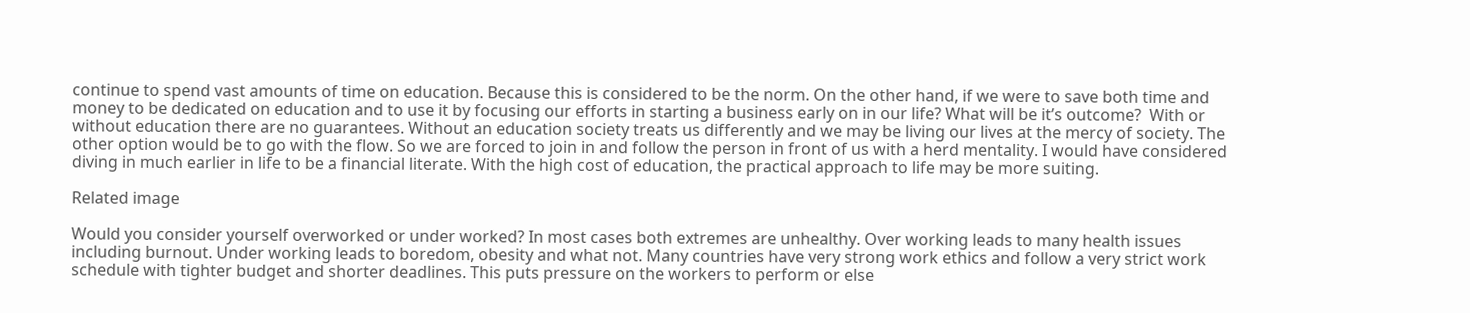continue to spend vast amounts of time on education. Because this is considered to be the norm. On the other hand, if we were to save both time and money to be dedicated on education and to use it by focusing our efforts in starting a business early on in our life? What will be it’s outcome?  With or without education there are no guarantees. Without an education society treats us differently and we may be living our lives at the mercy of society. The other option would be to go with the flow. So we are forced to join in and follow the person in front of us with a herd mentality. I would have considered diving in much earlier in life to be a financial literate. With the high cost of education, the practical approach to life may be more suiting.

Related image

Would you consider yourself overworked or under worked? In most cases both extremes are unhealthy. Over working leads to many health issues including burnout. Under working leads to boredom, obesity and what not. Many countries have very strong work ethics and follow a very strict work schedule with tighter budget and shorter deadlines. This puts pressure on the workers to perform or else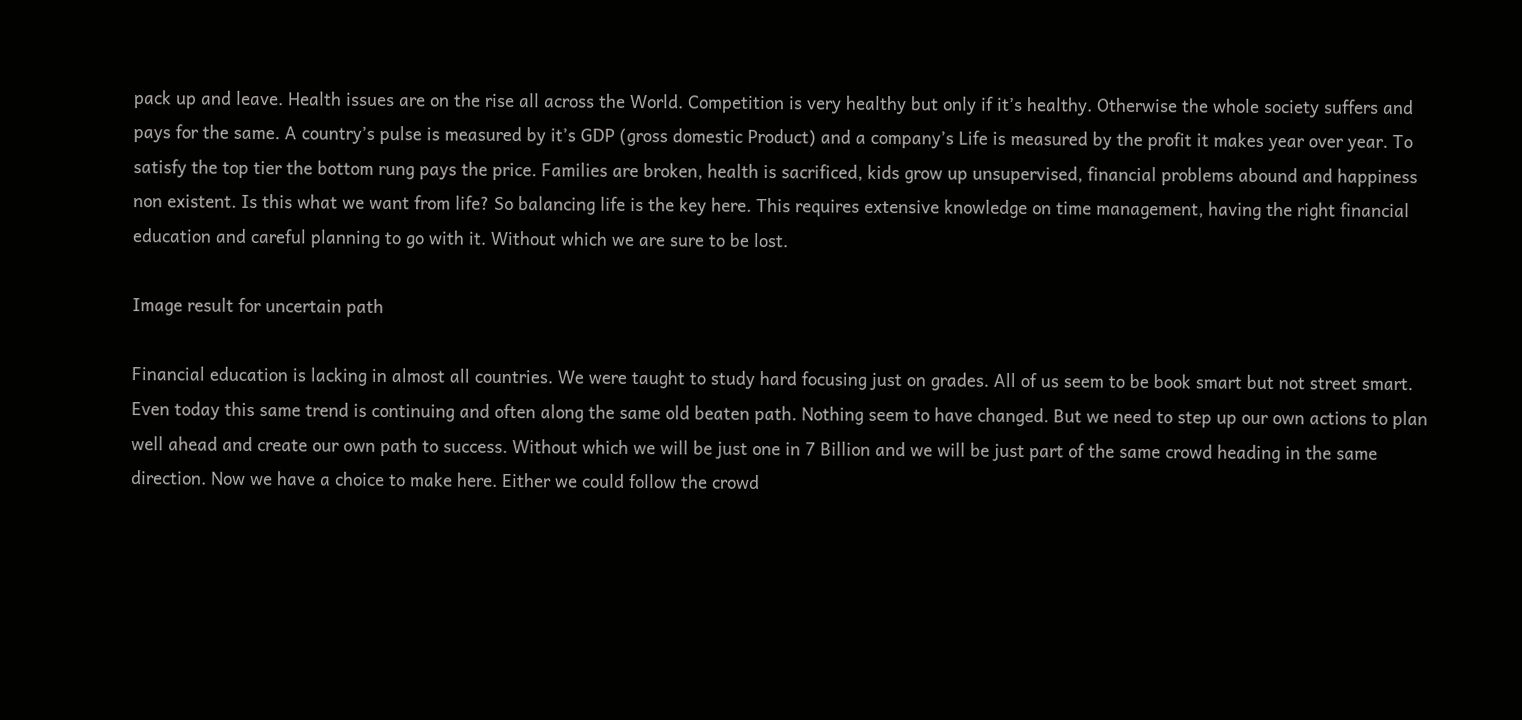pack up and leave. Health issues are on the rise all across the World. Competition is very healthy but only if it’s healthy. Otherwise the whole society suffers and pays for the same. A country’s pulse is measured by it’s GDP (gross domestic Product) and a company’s Life is measured by the profit it makes year over year. To satisfy the top tier the bottom rung pays the price. Families are broken, health is sacrificed, kids grow up unsupervised, financial problems abound and happiness non existent. Is this what we want from life? So balancing life is the key here. This requires extensive knowledge on time management, having the right financial education and careful planning to go with it. Without which we are sure to be lost.

Image result for uncertain path

Financial education is lacking in almost all countries. We were taught to study hard focusing just on grades. All of us seem to be book smart but not street smart. Even today this same trend is continuing and often along the same old beaten path. Nothing seem to have changed. But we need to step up our own actions to plan well ahead and create our own path to success. Without which we will be just one in 7 Billion and we will be just part of the same crowd heading in the same direction. Now we have a choice to make here. Either we could follow the crowd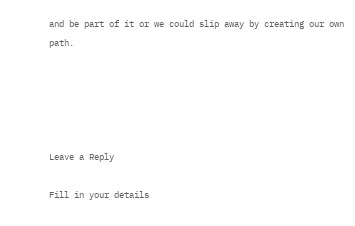and be part of it or we could slip away by creating our own path.





Leave a Reply

Fill in your details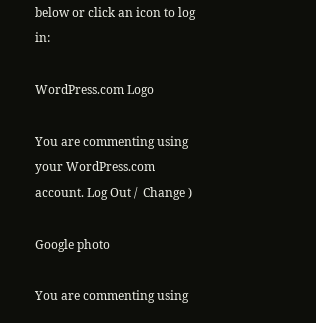below or click an icon to log in:

WordPress.com Logo

You are commenting using your WordPress.com account. Log Out /  Change )

Google photo

You are commenting using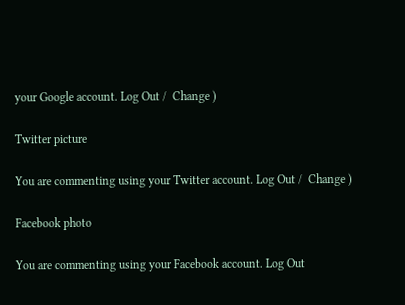your Google account. Log Out /  Change )

Twitter picture

You are commenting using your Twitter account. Log Out /  Change )

Facebook photo

You are commenting using your Facebook account. Log Out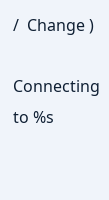/  Change )

Connecting to %s